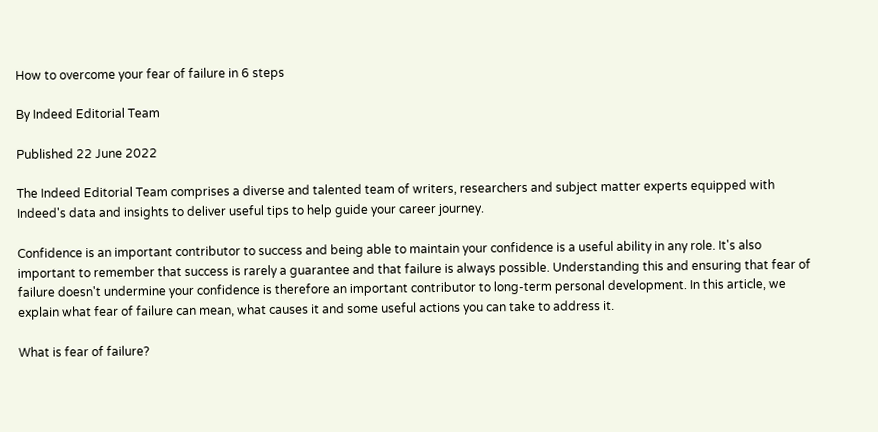How to overcome your fear of failure in 6 steps

By Indeed Editorial Team

Published 22 June 2022

The Indeed Editorial Team comprises a diverse and talented team of writers, researchers and subject matter experts equipped with Indeed's data and insights to deliver useful tips to help guide your career journey.

Confidence is an important contributor to success and being able to maintain your confidence is a useful ability in any role. It's also important to remember that success is rarely a guarantee and that failure is always possible. Understanding this and ensuring that fear of failure doesn't undermine your confidence is therefore an important contributor to long-term personal development. In this article, we explain what fear of failure can mean, what causes it and some useful actions you can take to address it.

What is fear of failure?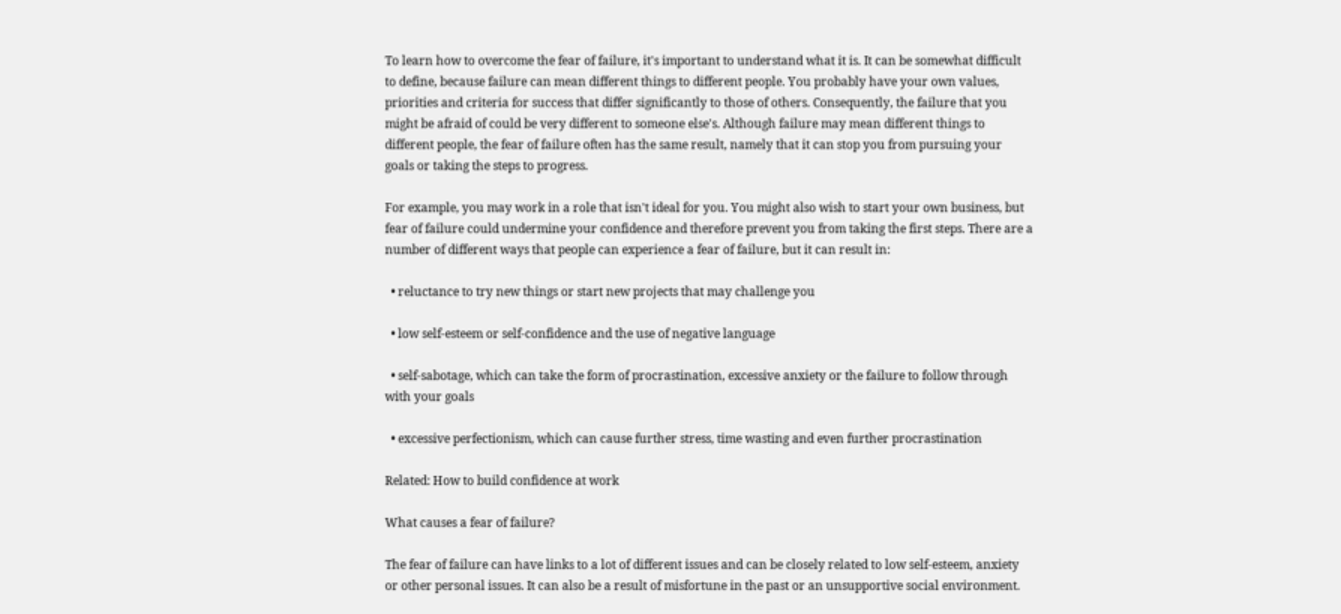To learn how to overcome the fear of failure, it's important to understand what it is. It can be somewhat difficult to define, because failure can mean different things to different people. You probably have your own values, priorities and criteria for success that differ significantly to those of others. Consequently, the failure that you might be afraid of could be very different to someone else's. Although failure may mean different things to different people, the fear of failure often has the same result, namely that it can stop you from pursuing your goals or taking the steps to progress.

For example, you may work in a role that isn't ideal for you. You might also wish to start your own business, but fear of failure could undermine your confidence and therefore prevent you from taking the first steps. There are a number of different ways that people can experience a fear of failure, but it can result in:

  • reluctance to try new things or start new projects that may challenge you

  • low self-esteem or self-confidence and the use of negative language

  • self-sabotage, which can take the form of procrastination, excessive anxiety or the failure to follow through with your goals

  • excessive perfectionism, which can cause further stress, time wasting and even further procrastination

Related: How to build confidence at work

What causes a fear of failure?

The fear of failure can have links to a lot of different issues and can be closely related to low self-esteem, anxiety or other personal issues. It can also be a result of misfortune in the past or an unsupportive social environment.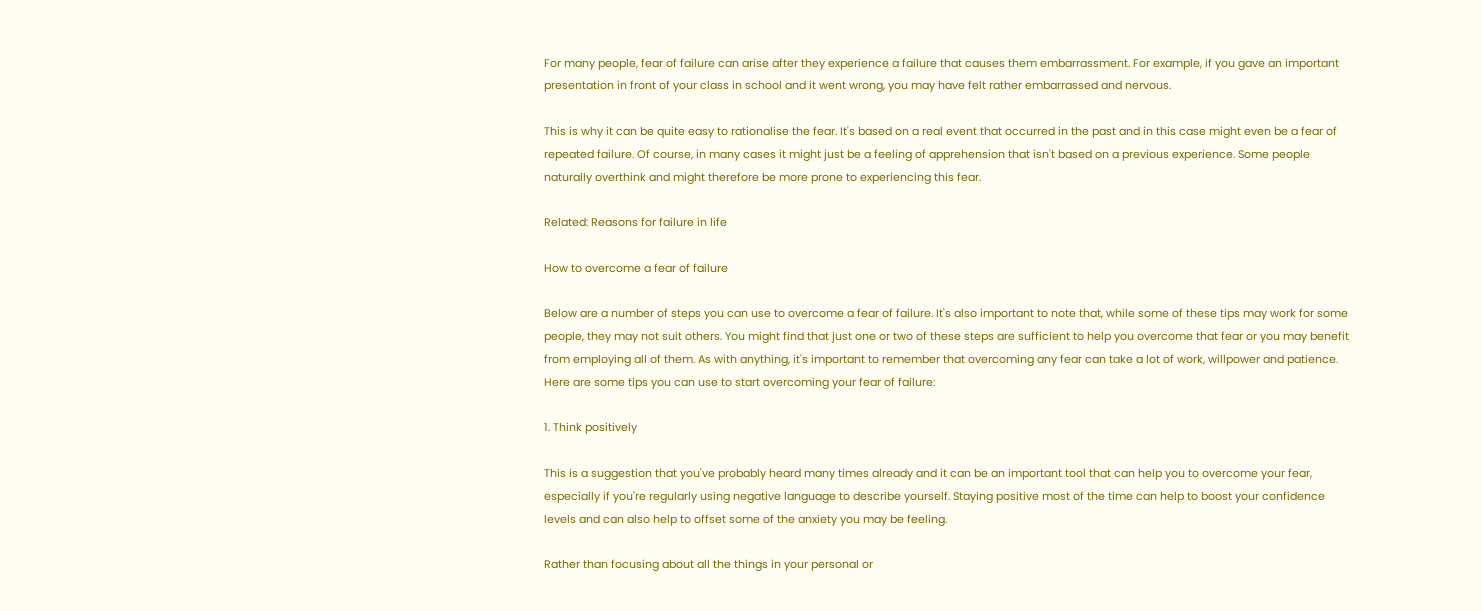For many people, fear of failure can arise after they experience a failure that causes them embarrassment. For example, if you gave an important presentation in front of your class in school and it went wrong, you may have felt rather embarrassed and nervous.

This is why it can be quite easy to rationalise the fear. It's based on a real event that occurred in the past and in this case might even be a fear of repeated failure. Of course, in many cases it might just be a feeling of apprehension that isn't based on a previous experience. Some people naturally overthink and might therefore be more prone to experiencing this fear.

Related: Reasons for failure in life

How to overcome a fear of failure

Below are a number of steps you can use to overcome a fear of failure. It's also important to note that, while some of these tips may work for some people, they may not suit others. You might find that just one or two of these steps are sufficient to help you overcome that fear or you may benefit from employing all of them. As with anything, it's important to remember that overcoming any fear can take a lot of work, willpower and patience. Here are some tips you can use to start overcoming your fear of failure:

1. Think positively

This is a suggestion that you've probably heard many times already and it can be an important tool that can help you to overcome your fear, especially if you're regularly using negative language to describe yourself. Staying positive most of the time can help to boost your confidence levels and can also help to offset some of the anxiety you may be feeling.

Rather than focusing about all the things in your personal or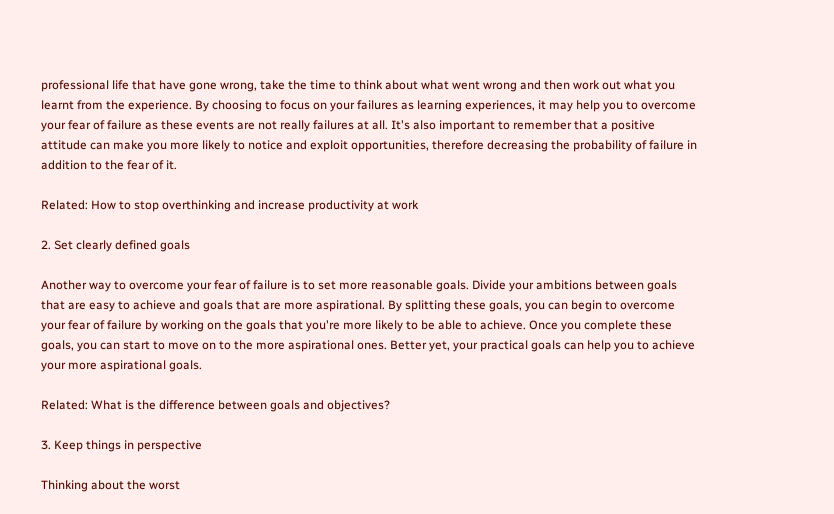professional life that have gone wrong, take the time to think about what went wrong and then work out what you learnt from the experience. By choosing to focus on your failures as learning experiences, it may help you to overcome your fear of failure as these events are not really failures at all. It's also important to remember that a positive attitude can make you more likely to notice and exploit opportunities, therefore decreasing the probability of failure in addition to the fear of it.

Related: How to stop overthinking and increase productivity at work

2. Set clearly defined goals

Another way to overcome your fear of failure is to set more reasonable goals. Divide your ambitions between goals that are easy to achieve and goals that are more aspirational. By splitting these goals, you can begin to overcome your fear of failure by working on the goals that you're more likely to be able to achieve. Once you complete these goals, you can start to move on to the more aspirational ones. Better yet, your practical goals can help you to achieve your more aspirational goals.

Related: What is the difference between goals and objectives?

3. Keep things in perspective

Thinking about the worst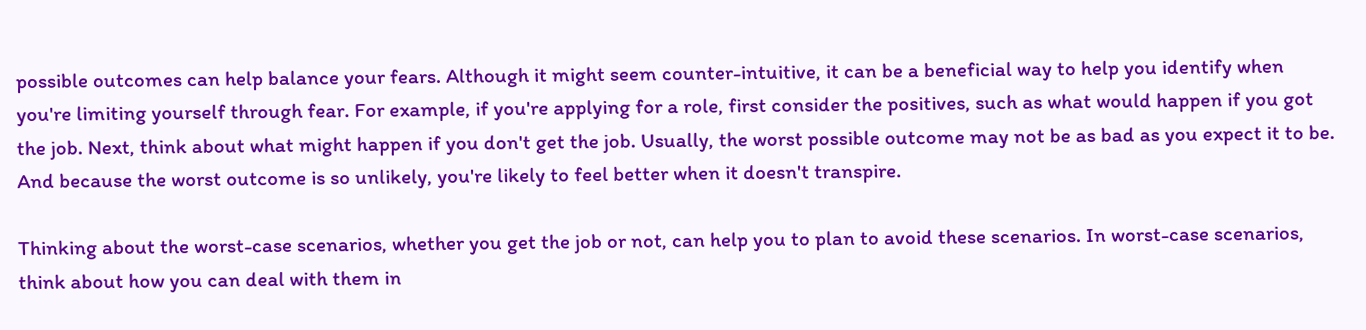possible outcomes can help balance your fears. Although it might seem counter-intuitive, it can be a beneficial way to help you identify when you're limiting yourself through fear. For example, if you're applying for a role, first consider the positives, such as what would happen if you got the job. Next, think about what might happen if you don't get the job. Usually, the worst possible outcome may not be as bad as you expect it to be. And because the worst outcome is so unlikely, you're likely to feel better when it doesn't transpire.

Thinking about the worst-case scenarios, whether you get the job or not, can help you to plan to avoid these scenarios. In worst-case scenarios, think about how you can deal with them in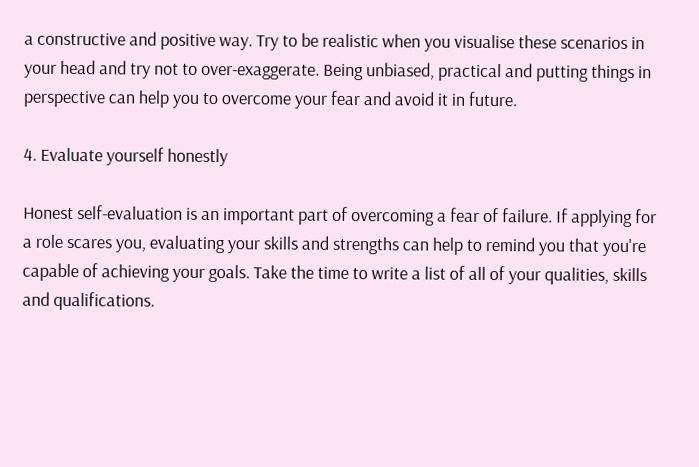a constructive and positive way. Try to be realistic when you visualise these scenarios in your head and try not to over-exaggerate. Being unbiased, practical and putting things in perspective can help you to overcome your fear and avoid it in future.

4. Evaluate yourself honestly

Honest self-evaluation is an important part of overcoming a fear of failure. If applying for a role scares you, evaluating your skills and strengths can help to remind you that you're capable of achieving your goals. Take the time to write a list of all of your qualities, skills and qualifications.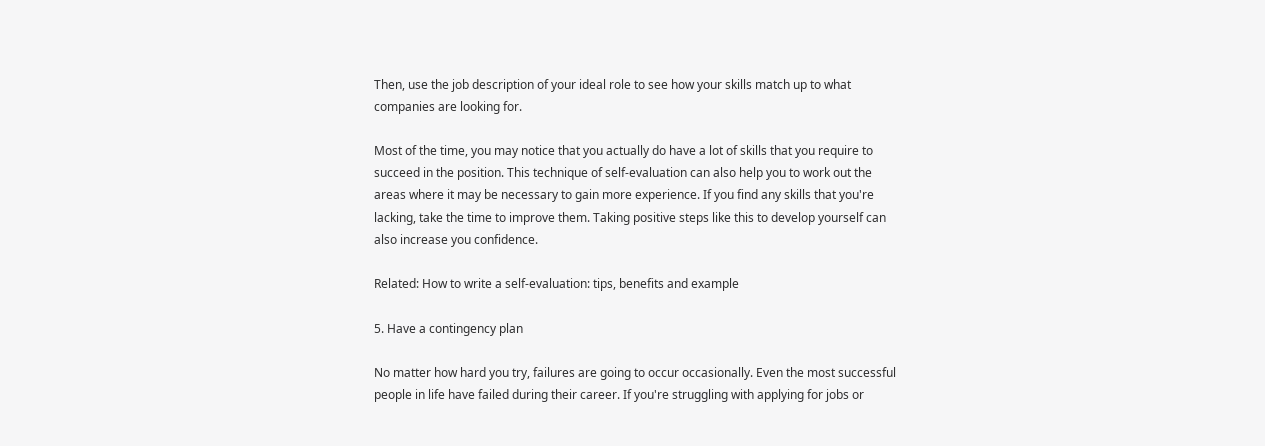Then, use the job description of your ideal role to see how your skills match up to what companies are looking for.

Most of the time, you may notice that you actually do have a lot of skills that you require to succeed in the position. This technique of self-evaluation can also help you to work out the areas where it may be necessary to gain more experience. If you find any skills that you're lacking, take the time to improve them. Taking positive steps like this to develop yourself can also increase you confidence.

Related: How to write a self-evaluation: tips, benefits and example

5. Have a contingency plan

No matter how hard you try, failures are going to occur occasionally. Even the most successful people in life have failed during their career. If you're struggling with applying for jobs or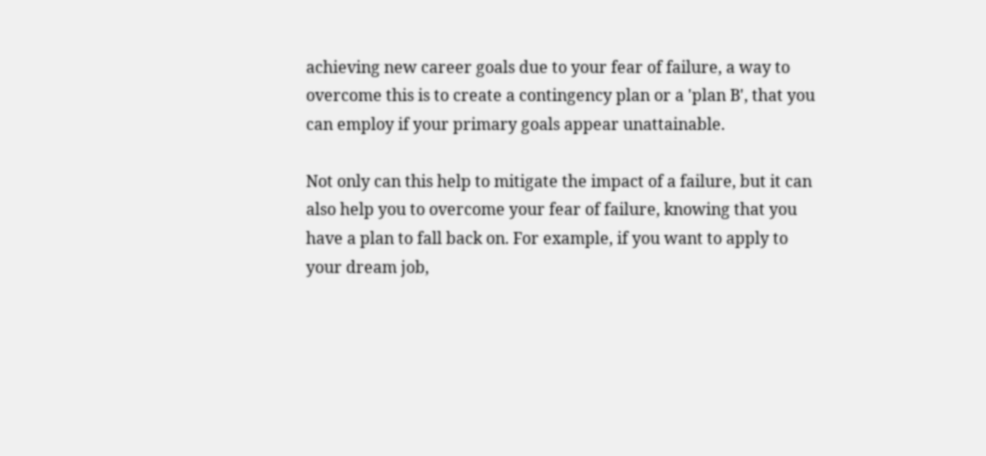achieving new career goals due to your fear of failure, a way to overcome this is to create a contingency plan or a 'plan B', that you can employ if your primary goals appear unattainable.

Not only can this help to mitigate the impact of a failure, but it can also help you to overcome your fear of failure, knowing that you have a plan to fall back on. For example, if you want to apply to your dream job,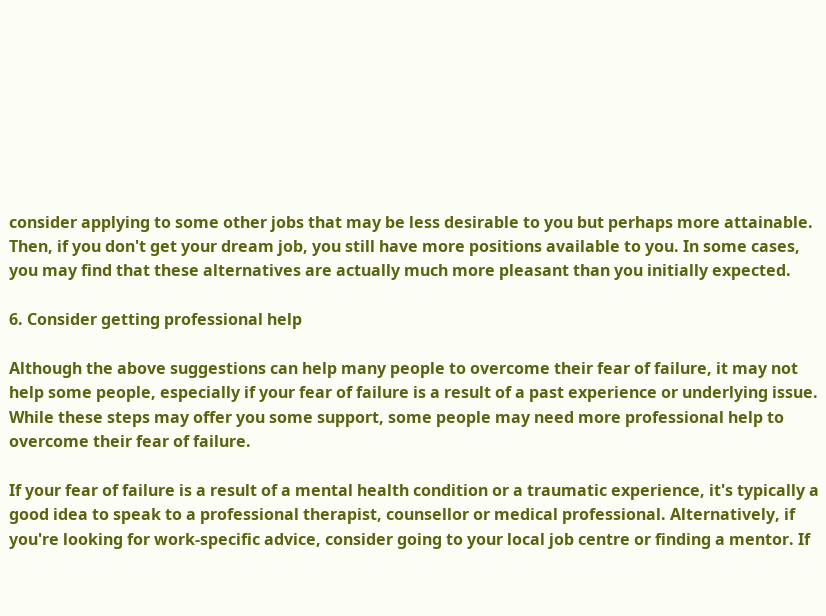consider applying to some other jobs that may be less desirable to you but perhaps more attainable. Then, if you don't get your dream job, you still have more positions available to you. In some cases, you may find that these alternatives are actually much more pleasant than you initially expected.

6. Consider getting professional help

Although the above suggestions can help many people to overcome their fear of failure, it may not help some people, especially if your fear of failure is a result of a past experience or underlying issue. While these steps may offer you some support, some people may need more professional help to overcome their fear of failure.

If your fear of failure is a result of a mental health condition or a traumatic experience, it's typically a good idea to speak to a professional therapist, counsellor or medical professional. Alternatively, if you're looking for work-specific advice, consider going to your local job centre or finding a mentor. If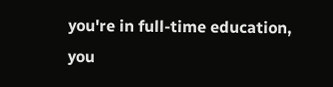you're in full-time education, you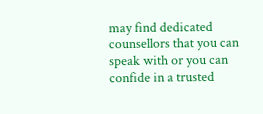may find dedicated counsellors that you can speak with or you can confide in a trusted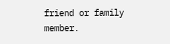friend or family member.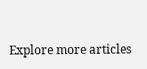Explore more articles